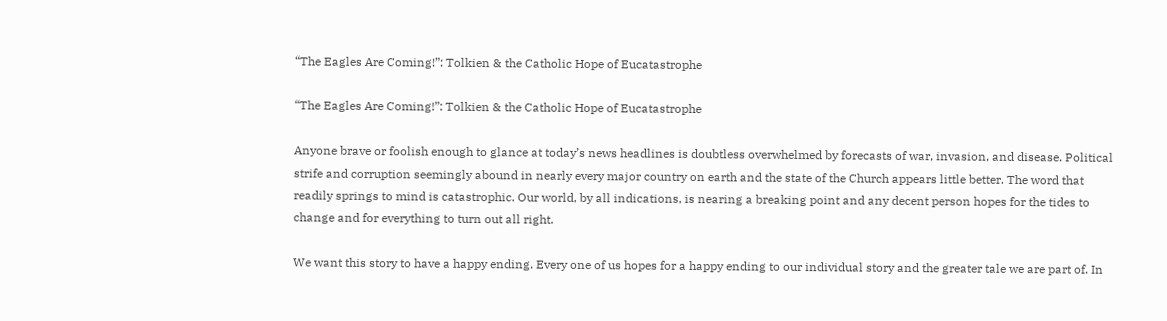“The Eagles Are Coming!”: Tolkien & the Catholic Hope of Eucatastrophe

“The Eagles Are Coming!”: Tolkien & the Catholic Hope of Eucatastrophe

Anyone brave or foolish enough to glance at today’s news headlines is doubtless overwhelmed by forecasts of war, invasion, and disease. Political strife and corruption seemingly abound in nearly every major country on earth and the state of the Church appears little better. The word that readily springs to mind is catastrophic. Our world, by all indications, is nearing a breaking point and any decent person hopes for the tides to change and for everything to turn out all right.

We want this story to have a happy ending. Every one of us hopes for a happy ending to our individual story and the greater tale we are part of. In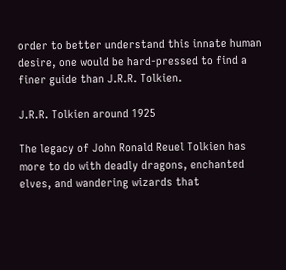order to better understand this innate human desire, one would be hard-pressed to find a finer guide than J.R.R. Tolkien.

J.R.R. Tolkien around 1925

The legacy of John Ronald Reuel Tolkien has more to do with deadly dragons, enchanted elves, and wandering wizards that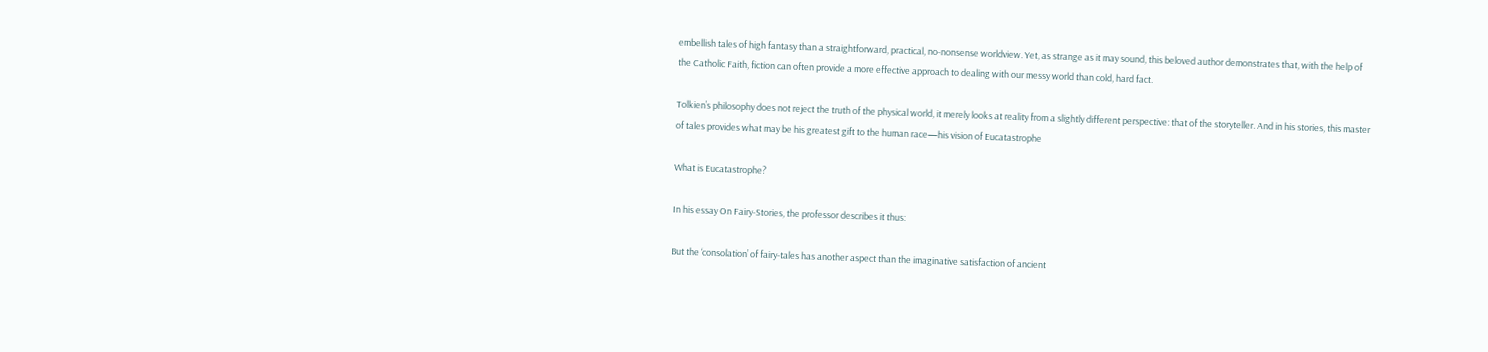embellish tales of high fantasy than a straightforward, practical, no-nonsense worldview. Yet, as strange as it may sound, this beloved author demonstrates that, with the help of the Catholic Faith, fiction can often provide a more effective approach to dealing with our messy world than cold, hard fact.

Tolkien’s philosophy does not reject the truth of the physical world, it merely looks at reality from a slightly different perspective: that of the storyteller. And in his stories, this master of tales provides what may be his greatest gift to the human race—his vision of Eucatastrophe

What is Eucatastrophe?

In his essay On Fairy-Stories, the professor describes it thus:

But the ‘consolation’ of fairy-tales has another aspect than the imaginative satisfaction of ancient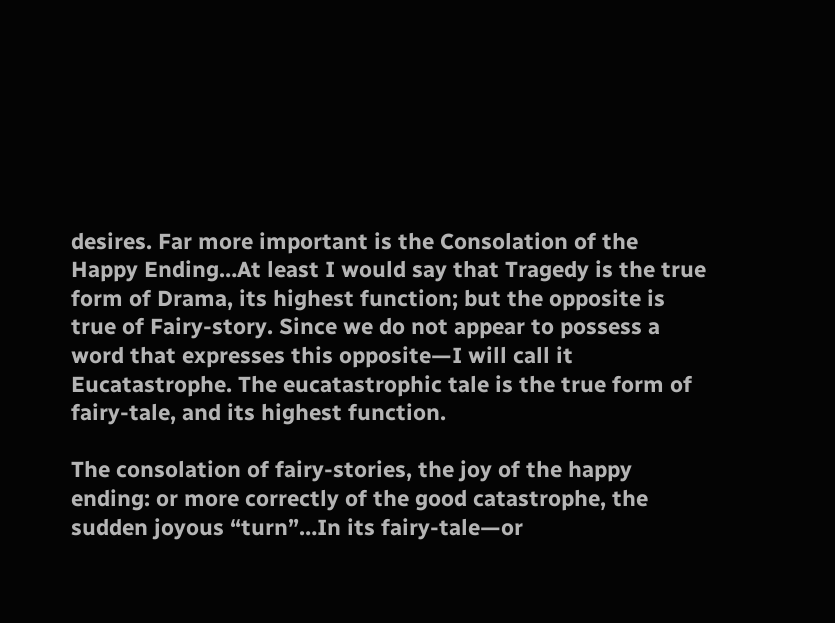desires. Far more important is the Consolation of the Happy Ending…At least I would say that Tragedy is the true form of Drama, its highest function; but the opposite is true of Fairy-story. Since we do not appear to possess a word that expresses this opposite—I will call it Eucatastrophe. The eucatastrophic tale is the true form of fairy-tale, and its highest function.

The consolation of fairy-stories, the joy of the happy ending: or more correctly of the good catastrophe, the sudden joyous “turn”…In its fairy-tale—or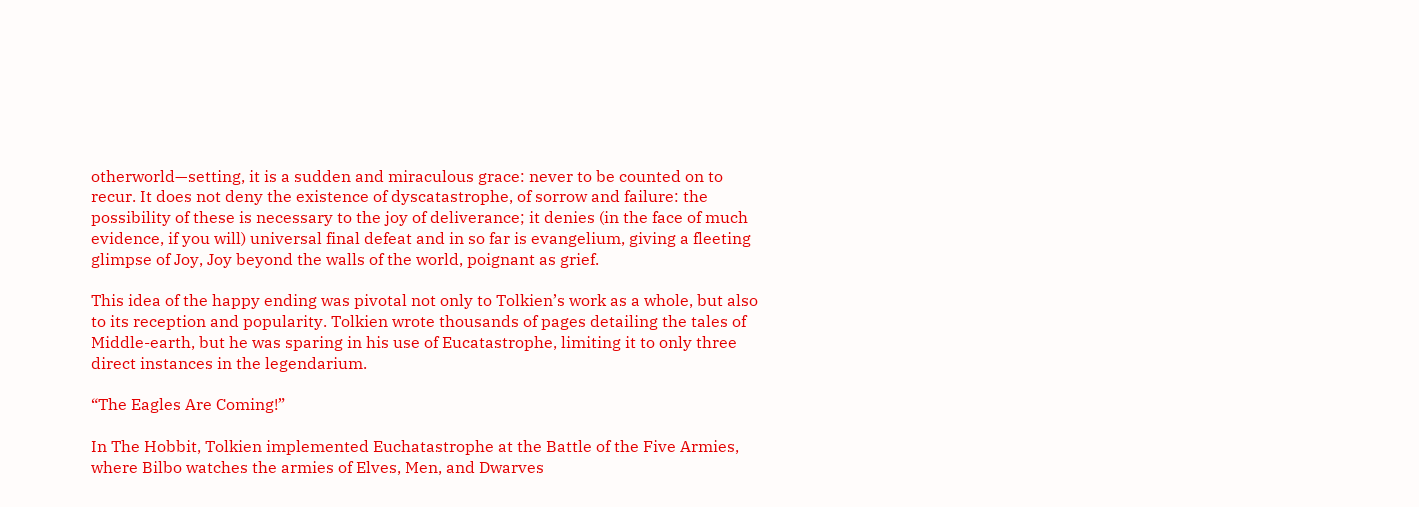otherworld—setting, it is a sudden and miraculous grace: never to be counted on to recur. It does not deny the existence of dyscatastrophe, of sorrow and failure: the possibility of these is necessary to the joy of deliverance; it denies (in the face of much evidence, if you will) universal final defeat and in so far is evangelium, giving a fleeting glimpse of Joy, Joy beyond the walls of the world, poignant as grief.

This idea of the happy ending was pivotal not only to Tolkien’s work as a whole, but also to its reception and popularity. Tolkien wrote thousands of pages detailing the tales of Middle-earth, but he was sparing in his use of Eucatastrophe, limiting it to only three direct instances in the legendarium.

“The Eagles Are Coming!”

In The Hobbit, Tolkien implemented Euchatastrophe at the Battle of the Five Armies, where Bilbo watches the armies of Elves, Men, and Dwarves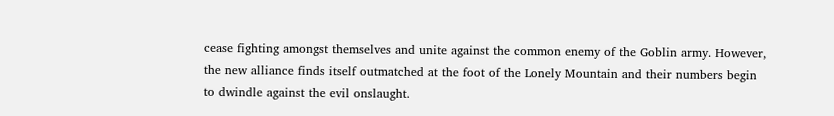cease fighting amongst themselves and unite against the common enemy of the Goblin army. However, the new alliance finds itself outmatched at the foot of the Lonely Mountain and their numbers begin to dwindle against the evil onslaught.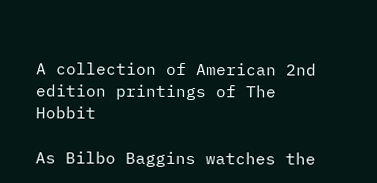A collection of American 2nd edition printings of The Hobbit

As Bilbo Baggins watches the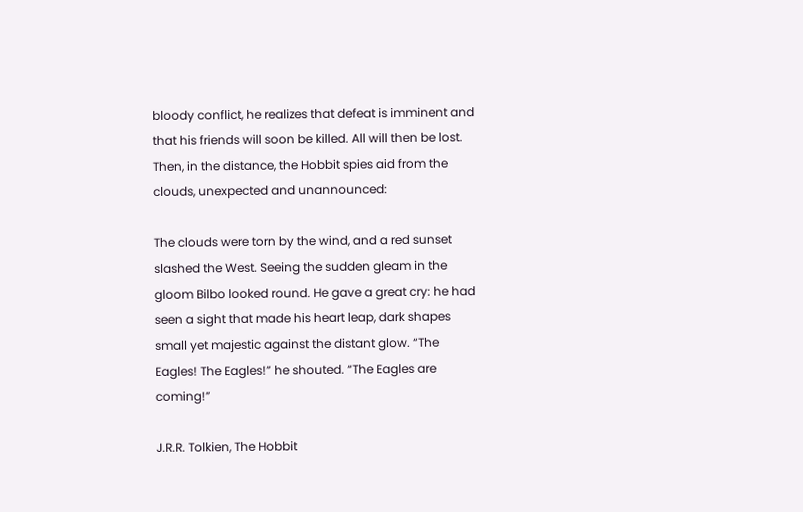bloody conflict, he realizes that defeat is imminent and that his friends will soon be killed. All will then be lost. Then, in the distance, the Hobbit spies aid from the clouds, unexpected and unannounced:

The clouds were torn by the wind, and a red sunset slashed the West. Seeing the sudden gleam in the gloom Bilbo looked round. He gave a great cry: he had seen a sight that made his heart leap, dark shapes small yet majestic against the distant glow. “The Eagles! The Eagles!” he shouted. “The Eagles are coming!”

J.R.R. Tolkien, The Hobbit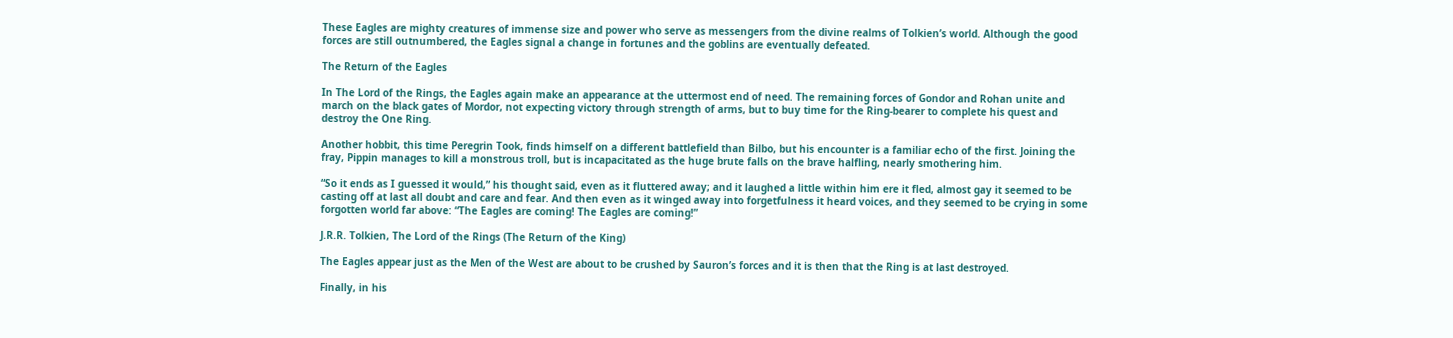These Eagles are mighty creatures of immense size and power who serve as messengers from the divine realms of Tolkien’s world. Although the good forces are still outnumbered, the Eagles signal a change in fortunes and the goblins are eventually defeated.

The Return of the Eagles

In The Lord of the Rings, the Eagles again make an appearance at the uttermost end of need. The remaining forces of Gondor and Rohan unite and march on the black gates of Mordor, not expecting victory through strength of arms, but to buy time for the Ring-bearer to complete his quest and destroy the One Ring.

Another hobbit, this time Peregrin Took, finds himself on a different battlefield than Bilbo, but his encounter is a familiar echo of the first. Joining the fray, Pippin manages to kill a monstrous troll, but is incapacitated as the huge brute falls on the brave halfling, nearly smothering him.

“So it ends as I guessed it would,” his thought said, even as it fluttered away; and it laughed a little within him ere it fled, almost gay it seemed to be casting off at last all doubt and care and fear. And then even as it winged away into forgetfulness it heard voices, and they seemed to be crying in some forgotten world far above: “The Eagles are coming! The Eagles are coming!”

J.R.R. Tolkien, The Lord of the Rings (The Return of the King)

The Eagles appear just as the Men of the West are about to be crushed by Sauron’s forces and it is then that the Ring is at last destroyed.

Finally, in his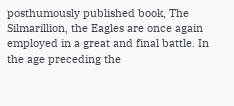posthumously published book, The Silmarillion, the Eagles are once again employed in a great and final battle. In the age preceding the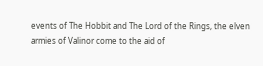events of The Hobbit and The Lord of the Rings, the elven armies of Valinor come to the aid of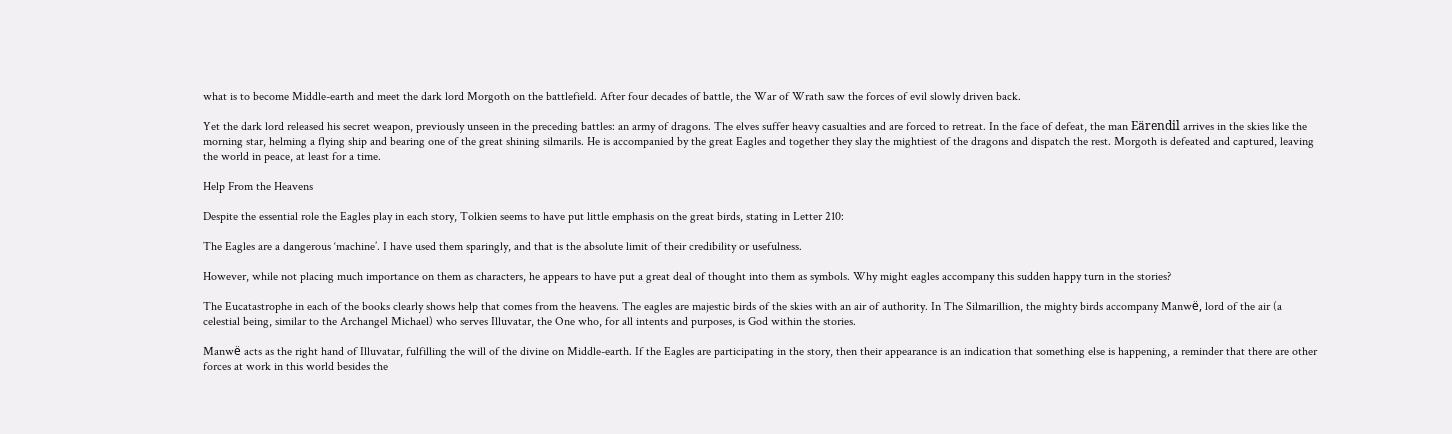what is to become Middle-earth and meet the dark lord Morgoth on the battlefield. After four decades of battle, the War of Wrath saw the forces of evil slowly driven back.

Yet the dark lord released his secret weapon, previously unseen in the preceding battles: an army of dragons. The elves suffer heavy casualties and are forced to retreat. In the face of defeat, the man Eärendil arrives in the skies like the morning star, helming a flying ship and bearing one of the great shining silmarils. He is accompanied by the great Eagles and together they slay the mightiest of the dragons and dispatch the rest. Morgoth is defeated and captured, leaving the world in peace, at least for a time.

Help From the Heavens

Despite the essential role the Eagles play in each story, Tolkien seems to have put little emphasis on the great birds, stating in Letter 210:

The Eagles are a dangerous ‘machine’. I have used them sparingly, and that is the absolute limit of their credibility or usefulness.

However, while not placing much importance on them as characters, he appears to have put a great deal of thought into them as symbols. Why might eagles accompany this sudden happy turn in the stories?

The Eucatastrophe in each of the books clearly shows help that comes from the heavens. The eagles are majestic birds of the skies with an air of authority. In The Silmarillion, the mighty birds accompany Manwё, lord of the air (a celestial being, similar to the Archangel Michael) who serves Illuvatar, the One who, for all intents and purposes, is God within the stories.

Manwё acts as the right hand of Illuvatar, fulfilling the will of the divine on Middle-earth. If the Eagles are participating in the story, then their appearance is an indication that something else is happening, a reminder that there are other forces at work in this world besides the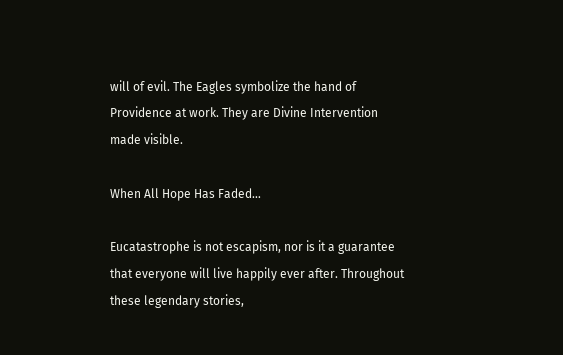will of evil. The Eagles symbolize the hand of Providence at work. They are Divine Intervention made visible.

When All Hope Has Faded…

Eucatastrophe is not escapism, nor is it a guarantee that everyone will live happily ever after. Throughout these legendary stories,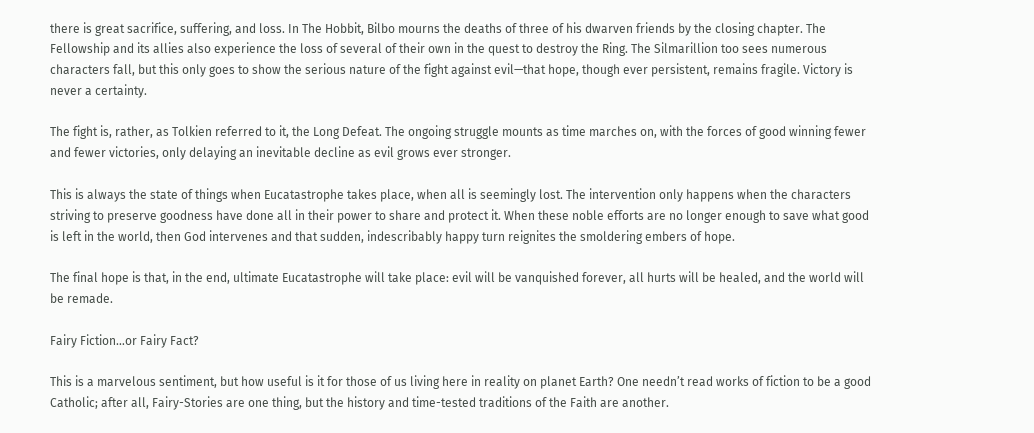there is great sacrifice, suffering, and loss. In The Hobbit, Bilbo mourns the deaths of three of his dwarven friends by the closing chapter. The Fellowship and its allies also experience the loss of several of their own in the quest to destroy the Ring. The Silmarillion too sees numerous characters fall, but this only goes to show the serious nature of the fight against evil—that hope, though ever persistent, remains fragile. Victory is never a certainty.

The fight is, rather, as Tolkien referred to it, the Long Defeat. The ongoing struggle mounts as time marches on, with the forces of good winning fewer and fewer victories, only delaying an inevitable decline as evil grows ever stronger.

This is always the state of things when Eucatastrophe takes place, when all is seemingly lost. The intervention only happens when the characters striving to preserve goodness have done all in their power to share and protect it. When these noble efforts are no longer enough to save what good is left in the world, then God intervenes and that sudden, indescribably happy turn reignites the smoldering embers of hope.

The final hope is that, in the end, ultimate Eucatastrophe will take place: evil will be vanquished forever, all hurts will be healed, and the world will be remade.

Fairy Fiction…or Fairy Fact?

This is a marvelous sentiment, but how useful is it for those of us living here in reality on planet Earth? One needn’t read works of fiction to be a good Catholic; after all, Fairy-Stories are one thing, but the history and time-tested traditions of the Faith are another.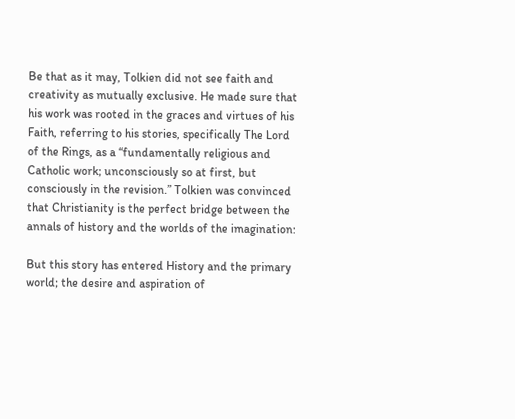Be that as it may, Tolkien did not see faith and creativity as mutually exclusive. He made sure that his work was rooted in the graces and virtues of his Faith, referring to his stories, specifically The Lord of the Rings, as a “fundamentally religious and Catholic work; unconsciously so at first, but consciously in the revision.” Tolkien was convinced that Christianity is the perfect bridge between the annals of history and the worlds of the imagination:

But this story has entered History and the primary world; the desire and aspiration of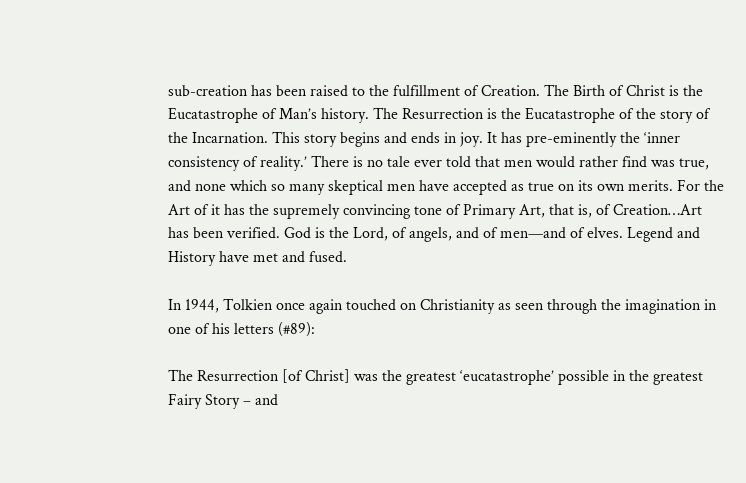sub-creation has been raised to the fulfillment of Creation. The Birth of Christ is the Eucatastrophe of Man’s history. The Resurrection is the Eucatastrophe of the story of the Incarnation. This story begins and ends in joy. It has pre-eminently the ‘inner consistency of reality.’ There is no tale ever told that men would rather find was true, and none which so many skeptical men have accepted as true on its own merits. For the Art of it has the supremely convincing tone of Primary Art, that is, of Creation…Art has been verified. God is the Lord, of angels, and of men—and of elves. Legend and History have met and fused.

In 1944, Tolkien once again touched on Christianity as seen through the imagination in one of his letters (#89):

The Resurrection [of Christ] was the greatest ‘eucatastrophe’ possible in the greatest Fairy Story – and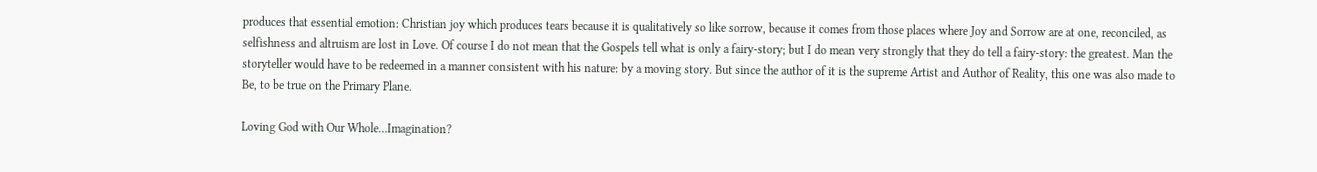produces that essential emotion: Christian joy which produces tears because it is qualitatively so like sorrow, because it comes from those places where Joy and Sorrow are at one, reconciled, as selfishness and altruism are lost in Love. Of course I do not mean that the Gospels tell what is only a fairy-story; but I do mean very strongly that they do tell a fairy-story: the greatest. Man the storyteller would have to be redeemed in a manner consistent with his nature: by a moving story. But since the author of it is the supreme Artist and Author of Reality, this one was also made to Be, to be true on the Primary Plane.

Loving God with Our Whole…Imagination?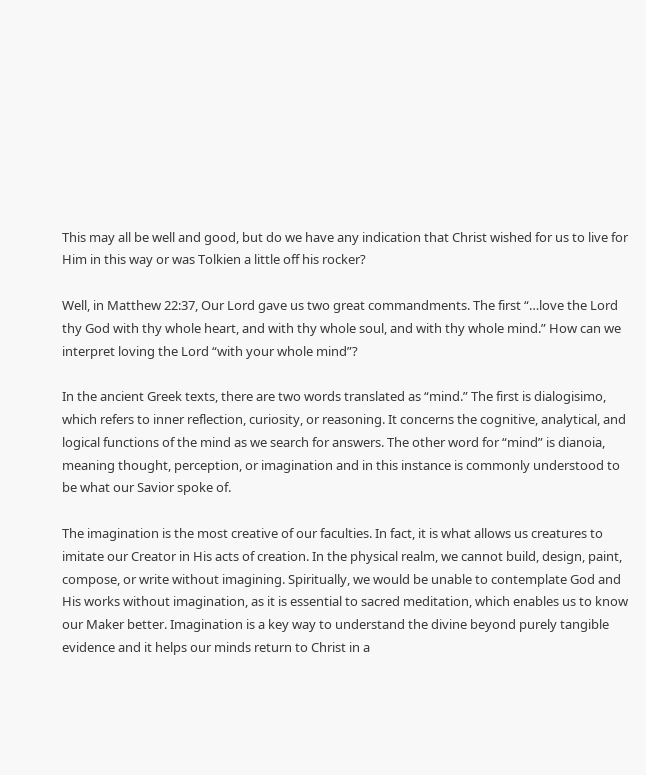This may all be well and good, but do we have any indication that Christ wished for us to live for Him in this way or was Tolkien a little off his rocker?

Well, in Matthew 22:37, Our Lord gave us two great commandments. The first “…love the Lord thy God with thy whole heart, and with thy whole soul, and with thy whole mind.” How can we interpret loving the Lord “with your whole mind”?

In the ancient Greek texts, there are two words translated as “mind.” The first is dialogisimo, which refers to inner reflection, curiosity, or reasoning. It concerns the cognitive, analytical, and logical functions of the mind as we search for answers. The other word for “mind” is dianoia, meaning thought, perception, or imagination and in this instance is commonly understood to be what our Savior spoke of.

The imagination is the most creative of our faculties. In fact, it is what allows us creatures to imitate our Creator in His acts of creation. In the physical realm, we cannot build, design, paint, compose, or write without imagining. Spiritually, we would be unable to contemplate God and His works without imagination, as it is essential to sacred meditation, which enables us to know our Maker better. Imagination is a key way to understand the divine beyond purely tangible evidence and it helps our minds return to Christ in a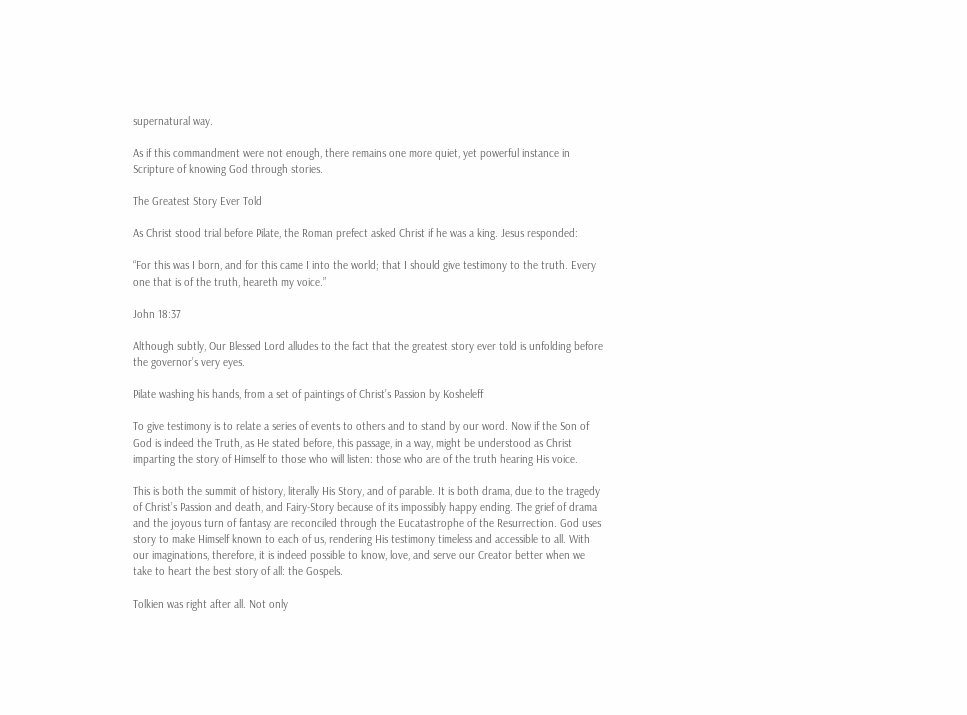supernatural way.

As if this commandment were not enough, there remains one more quiet, yet powerful instance in Scripture of knowing God through stories.

The Greatest Story Ever Told

As Christ stood trial before Pilate, the Roman prefect asked Christ if he was a king. Jesus responded:

“For this was I born, and for this came I into the world; that I should give testimony to the truth. Every one that is of the truth, heareth my voice.”

John 18:37

Although subtly, Our Blessed Lord alludes to the fact that the greatest story ever told is unfolding before the governor’s very eyes.

Pilate washing his hands, from a set of paintings of Christ’s Passion by Kosheleff

To give testimony is to relate a series of events to others and to stand by our word. Now if the Son of God is indeed the Truth, as He stated before, this passage, in a way, might be understood as Christ imparting the story of Himself to those who will listen: those who are of the truth hearing His voice.

This is both the summit of history, literally His Story, and of parable. It is both drama, due to the tragedy of Christ’s Passion and death, and Fairy-Story because of its impossibly happy ending. The grief of drama and the joyous turn of fantasy are reconciled through the Eucatastrophe of the Resurrection. God uses story to make Himself known to each of us, rendering His testimony timeless and accessible to all. With our imaginations, therefore, it is indeed possible to know, love, and serve our Creator better when we take to heart the best story of all: the Gospels.

Tolkien was right after all. Not only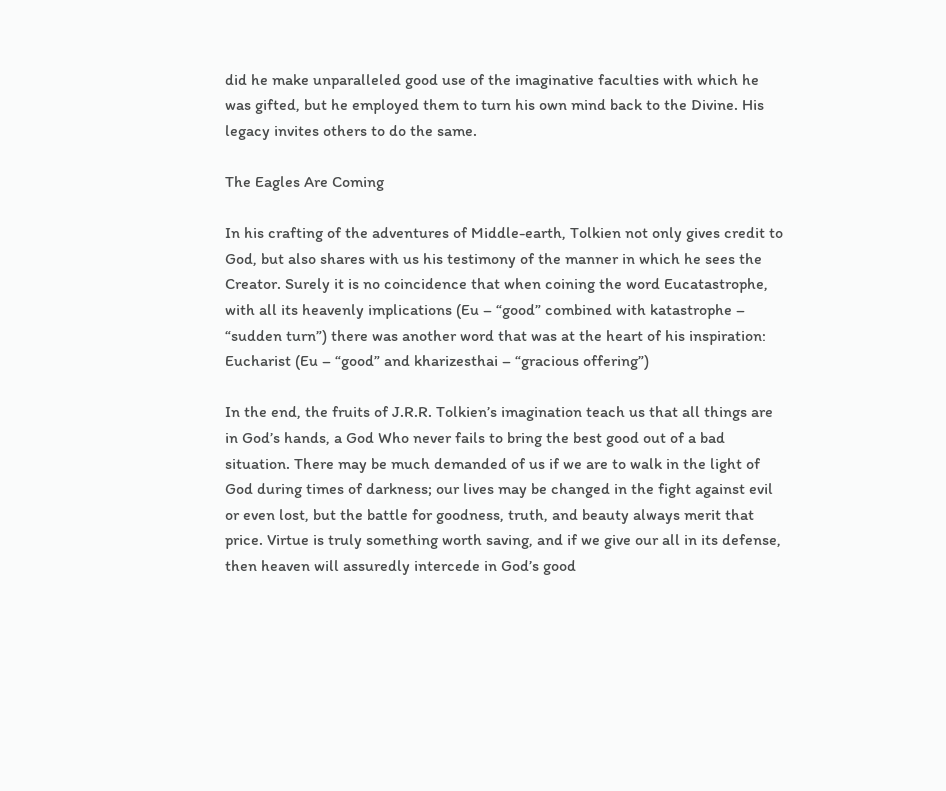did he make unparalleled good use of the imaginative faculties with which he was gifted, but he employed them to turn his own mind back to the Divine. His legacy invites others to do the same.

The Eagles Are Coming

In his crafting of the adventures of Middle-earth, Tolkien not only gives credit to God, but also shares with us his testimony of the manner in which he sees the Creator. Surely it is no coincidence that when coining the word Eucatastrophe, with all its heavenly implications (Eu – “good” combined with katastrophe – “sudden turn”) there was another word that was at the heart of his inspiration: Eucharist (Eu – “good” and kharizesthai – “gracious offering”)

In the end, the fruits of J.R.R. Tolkien’s imagination teach us that all things are in God’s hands, a God Who never fails to bring the best good out of a bad situation. There may be much demanded of us if we are to walk in the light of God during times of darkness; our lives may be changed in the fight against evil or even lost, but the battle for goodness, truth, and beauty always merit that price. Virtue is truly something worth saving, and if we give our all in its defense, then heaven will assuredly intercede in God’s good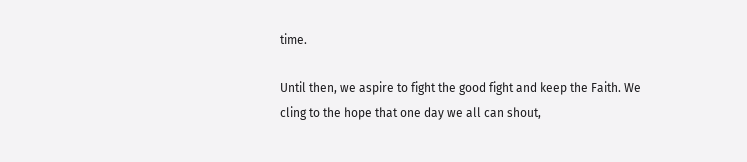time.

Until then, we aspire to fight the good fight and keep the Faith. We cling to the hope that one day we all can shout,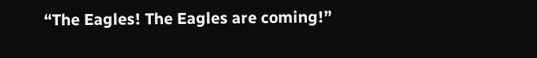“The Eagles! The Eagles are coming!”